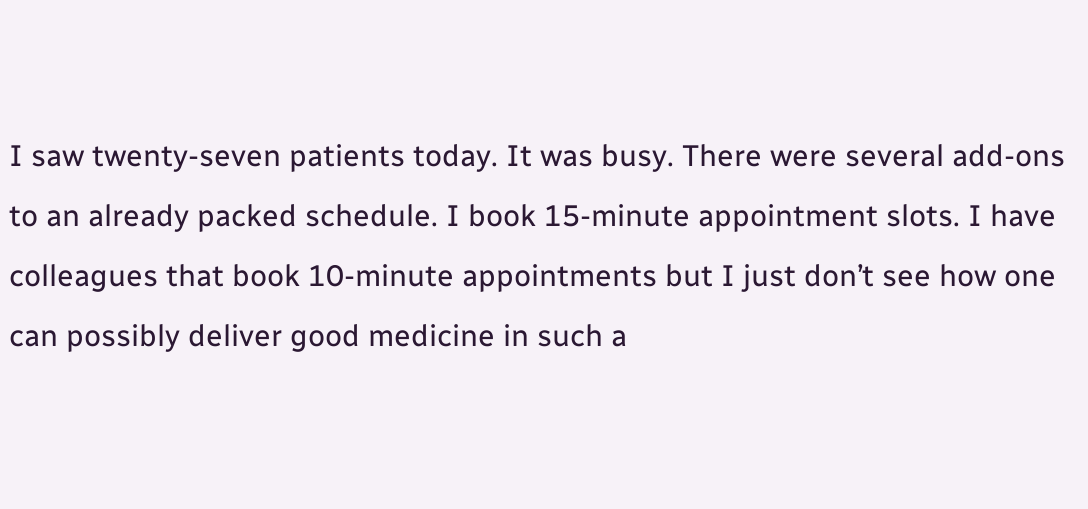I saw twenty-seven patients today. It was busy. There were several add-ons to an already packed schedule. I book 15-minute appointment slots. I have colleagues that book 10-minute appointments but I just don’t see how one can possibly deliver good medicine in such a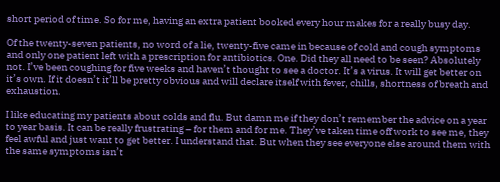short period of time. So for me, having an extra patient booked every hour makes for a really busy day.

Of the twenty-seven patients, no word of a lie, twenty-five came in because of cold and cough symptoms and only one patient left with a prescription for antibiotics. One. Did they all need to be seen? Absolutely not. I’ve been coughing for five weeks and haven’t thought to see a doctor. It’s a virus. It will get better on it’s own. If it doesn’t it’ll be pretty obvious and will declare itself with fever, chills, shortness of breath and exhaustion.

I like educating my patients about colds and flu. But damn me if they don’t remember the advice on a year to year basis. It can be really frustrating – for them and for me. They’ve taken time off work to see me, they feel awful and just want to get better. I understand that. But when they see everyone else around them with the same symptoms isn’t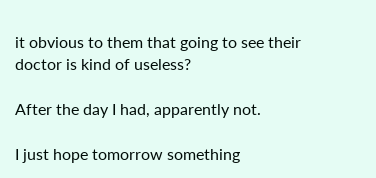it obvious to them that going to see their doctor is kind of useless?

After the day I had, apparently not.

I just hope tomorrow something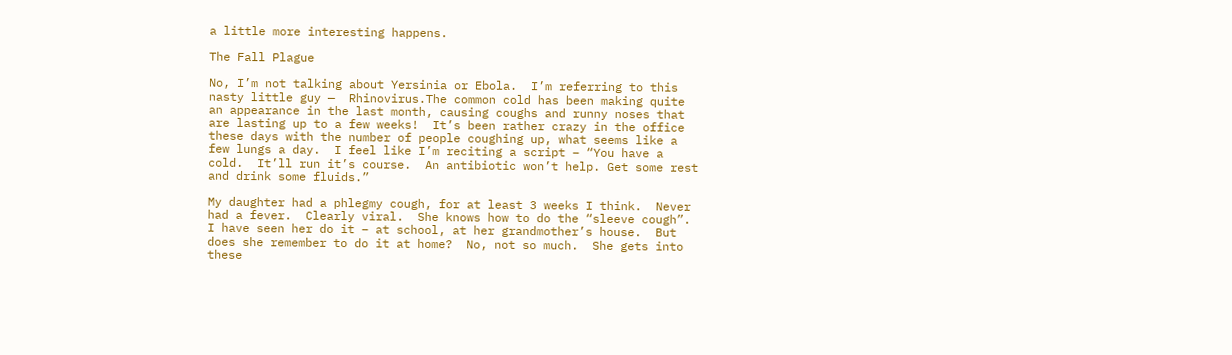a little more interesting happens.

The Fall Plague

No, I’m not talking about Yersinia or Ebola.  I’m referring to this nasty little guy —  Rhinovirus.The common cold has been making quite an appearance in the last month, causing coughs and runny noses that are lasting up to a few weeks!  It’s been rather crazy in the office these days with the number of people coughing up, what seems like a few lungs a day.  I feel like I’m reciting a script – “You have a cold.  It’ll run it’s course.  An antibiotic won’t help. Get some rest and drink some fluids.”

My daughter had a phlegmy cough, for at least 3 weeks I think.  Never had a fever.  Clearly viral.  She knows how to do the “sleeve cough”. I have seen her do it – at school, at her grandmother’s house.  But does she remember to do it at home?  No, not so much.  She gets into these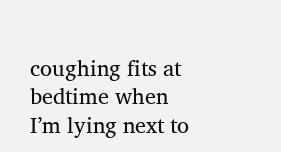coughing fits at bedtime when I’m lying next to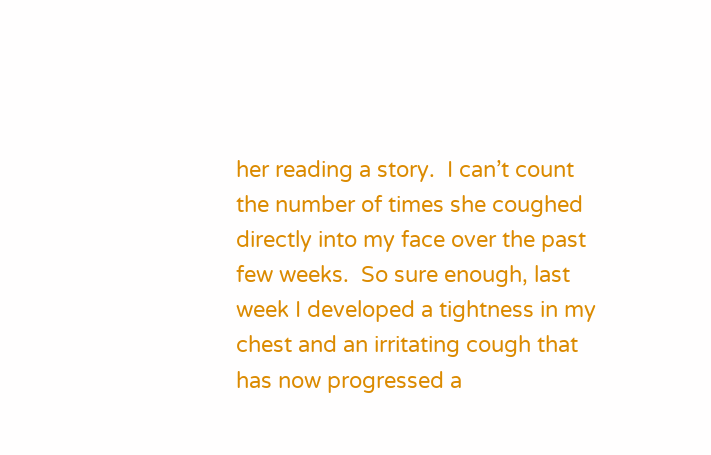her reading a story.  I can’t count the number of times she coughed directly into my face over the past few weeks.  So sure enough, last week I developed a tightness in my chest and an irritating cough that has now progressed a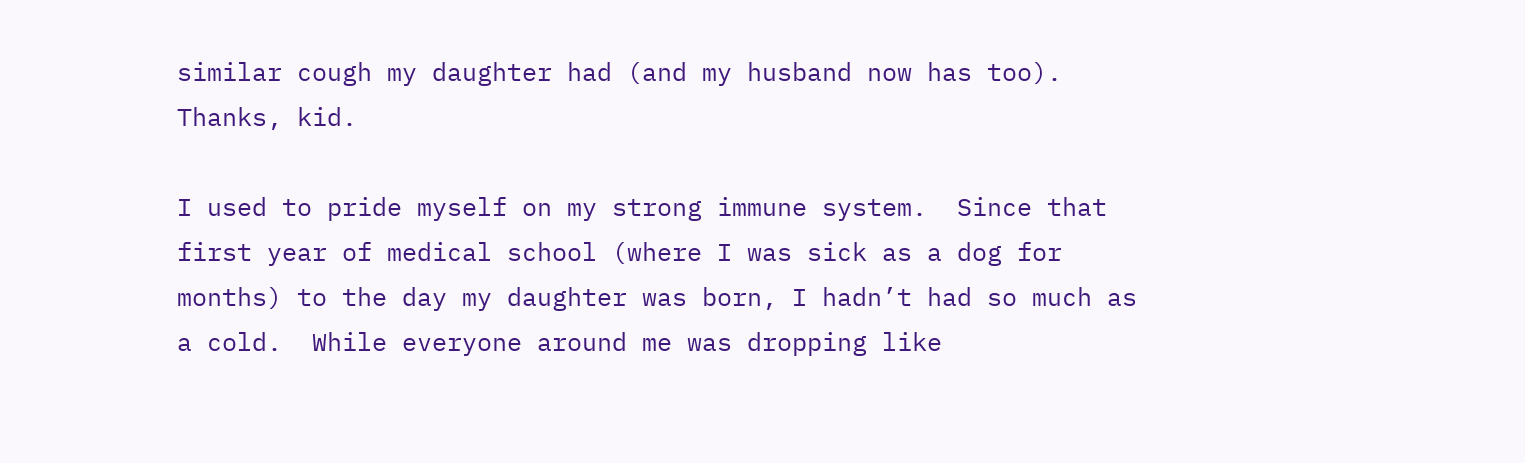similar cough my daughter had (and my husband now has too).  Thanks, kid.

I used to pride myself on my strong immune system.  Since that first year of medical school (where I was sick as a dog for months) to the day my daughter was born, I hadn’t had so much as a cold.  While everyone around me was dropping like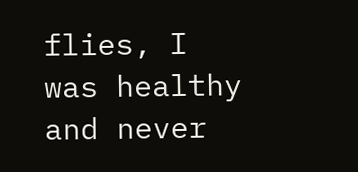flies, I was healthy and never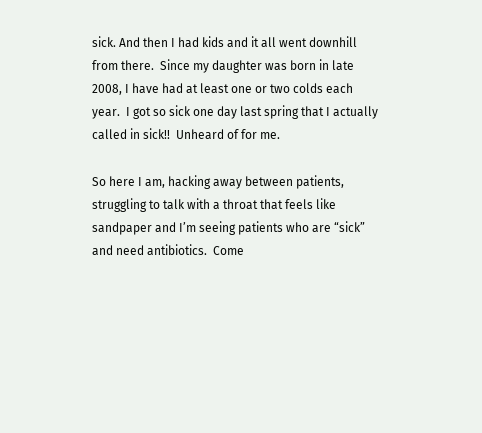sick. And then I had kids and it all went downhill from there.  Since my daughter was born in late 2008, I have had at least one or two colds each year.  I got so sick one day last spring that I actually called in sick!!  Unheard of for me.

So here I am, hacking away between patients, struggling to talk with a throat that feels like sandpaper and I’m seeing patients who are “sick” and need antibiotics.  Come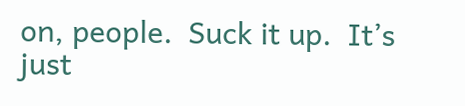on, people.  Suck it up.  It’s just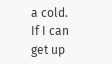a cold.  If I can get up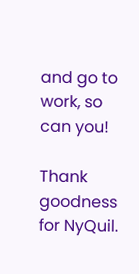and go to work, so can you!

Thank goodness for NyQuil.